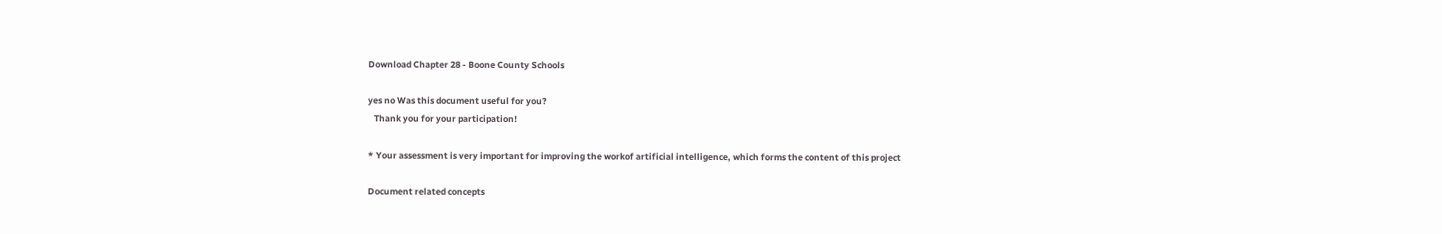Download Chapter 28 - Boone County Schools

yes no Was this document useful for you?
   Thank you for your participation!

* Your assessment is very important for improving the workof artificial intelligence, which forms the content of this project

Document related concepts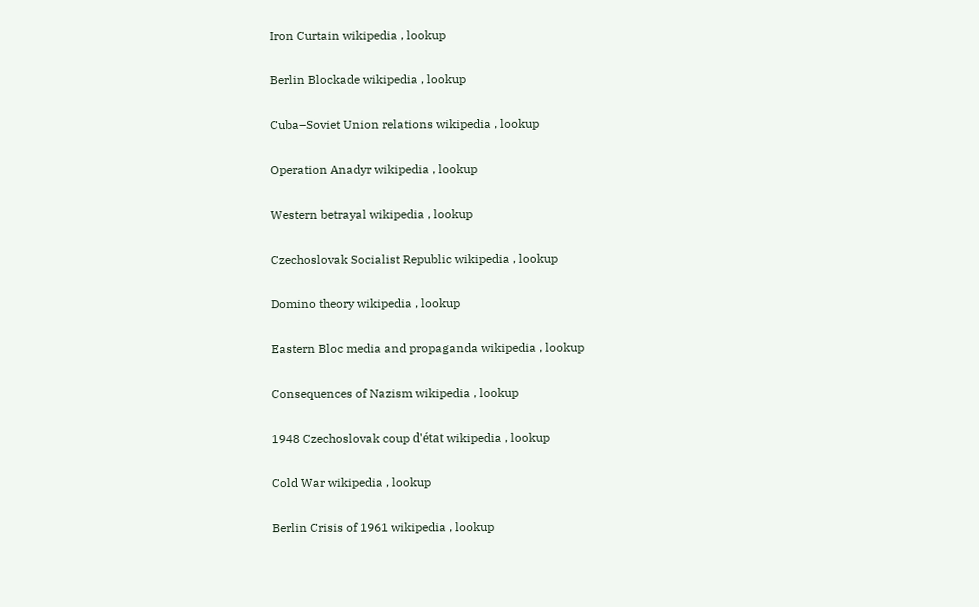Iron Curtain wikipedia , lookup

Berlin Blockade wikipedia , lookup

Cuba–Soviet Union relations wikipedia , lookup

Operation Anadyr wikipedia , lookup

Western betrayal wikipedia , lookup

Czechoslovak Socialist Republic wikipedia , lookup

Domino theory wikipedia , lookup

Eastern Bloc media and propaganda wikipedia , lookup

Consequences of Nazism wikipedia , lookup

1948 Czechoslovak coup d'état wikipedia , lookup

Cold War wikipedia , lookup

Berlin Crisis of 1961 wikipedia , lookup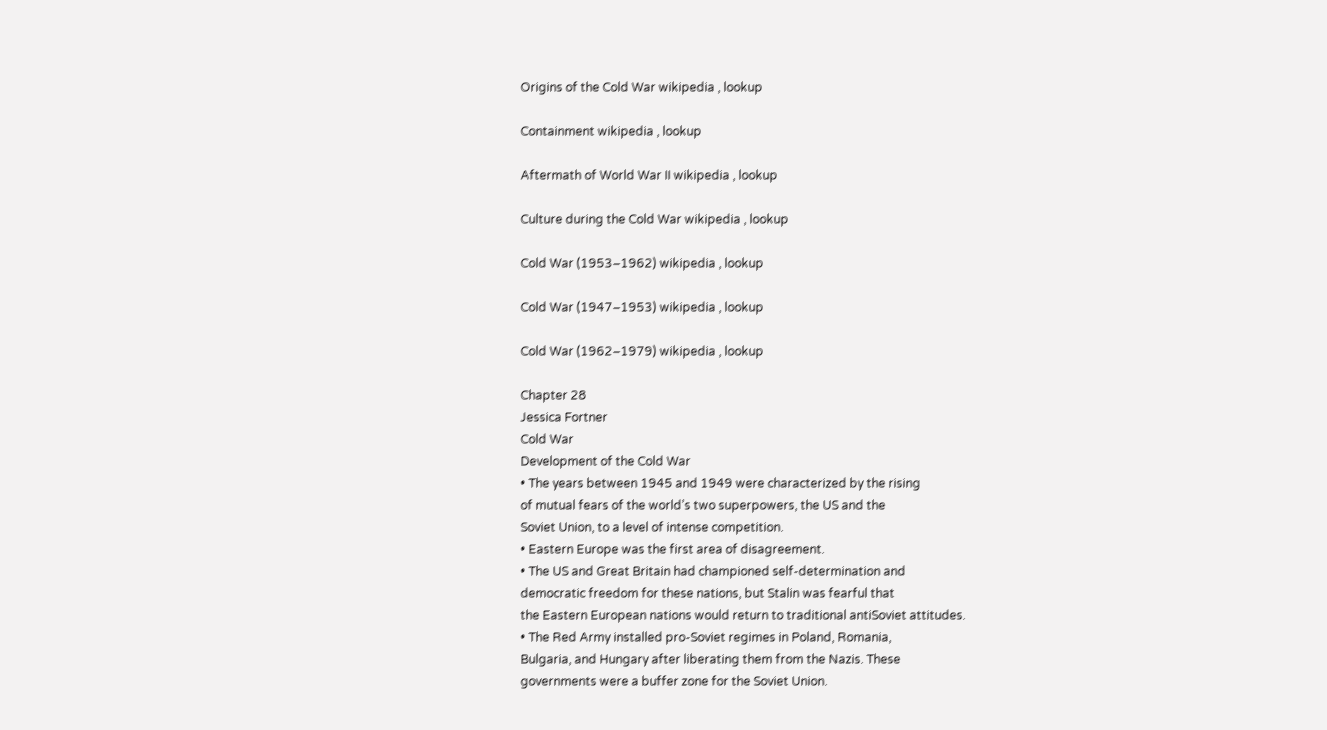Origins of the Cold War wikipedia , lookup

Containment wikipedia , lookup

Aftermath of World War II wikipedia , lookup

Culture during the Cold War wikipedia , lookup

Cold War (1953–1962) wikipedia , lookup

Cold War (1947–1953) wikipedia , lookup

Cold War (1962–1979) wikipedia , lookup

Chapter 28
Jessica Fortner
Cold War
Development of the Cold War
• The years between 1945 and 1949 were characterized by the rising
of mutual fears of the world’s two superpowers, the US and the
Soviet Union, to a level of intense competition.
• Eastern Europe was the first area of disagreement.
• The US and Great Britain had championed self-determination and
democratic freedom for these nations, but Stalin was fearful that
the Eastern European nations would return to traditional antiSoviet attitudes.
• The Red Army installed pro-Soviet regimes in Poland, Romania,
Bulgaria, and Hungary after liberating them from the Nazis. These
governments were a buffer zone for the Soviet Union.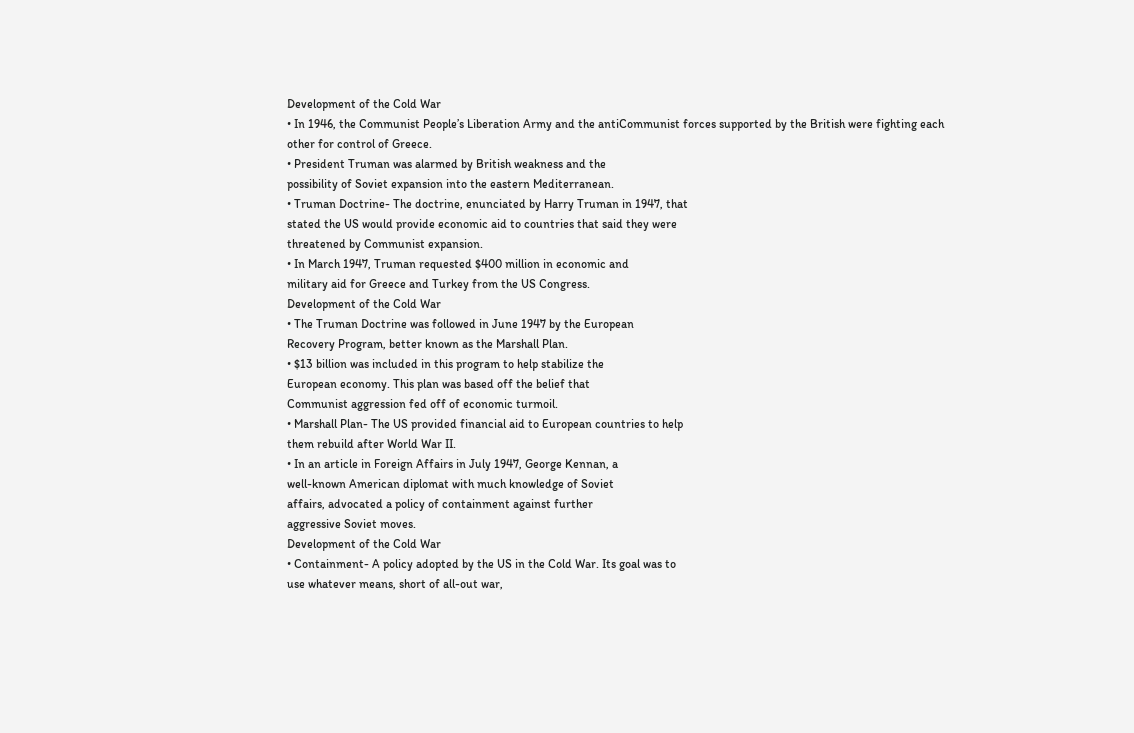Development of the Cold War
• In 1946, the Communist People’s Liberation Army and the antiCommunist forces supported by the British were fighting each
other for control of Greece.
• President Truman was alarmed by British weakness and the
possibility of Soviet expansion into the eastern Mediterranean.
• Truman Doctrine- The doctrine, enunciated by Harry Truman in 1947, that
stated the US would provide economic aid to countries that said they were
threatened by Communist expansion.
• In March 1947, Truman requested $400 million in economic and
military aid for Greece and Turkey from the US Congress.
Development of the Cold War
• The Truman Doctrine was followed in June 1947 by the European
Recovery Program, better known as the Marshall Plan.
• $13 billion was included in this program to help stabilize the
European economy. This plan was based off the belief that
Communist aggression fed off of economic turmoil.
• Marshall Plan- The US provided financial aid to European countries to help
them rebuild after World War II.
• In an article in Foreign Affairs in July 1947, George Kennan, a
well-known American diplomat with much knowledge of Soviet
affairs, advocated a policy of containment against further
aggressive Soviet moves.
Development of the Cold War
• Containment- A policy adopted by the US in the Cold War. Its goal was to
use whatever means, short of all-out war,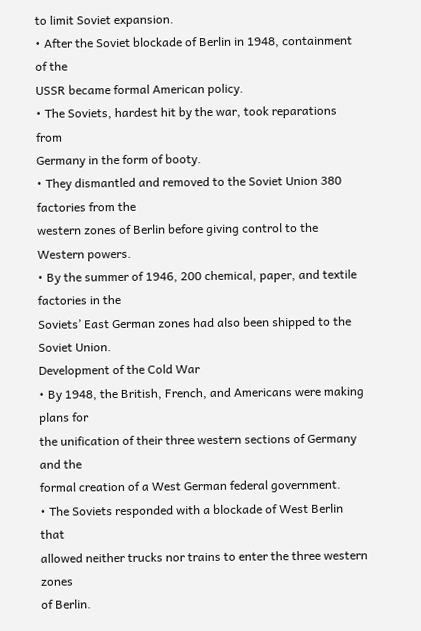to limit Soviet expansion.
• After the Soviet blockade of Berlin in 1948, containment of the
USSR became formal American policy.
• The Soviets, hardest hit by the war, took reparations from
Germany in the form of booty.
• They dismantled and removed to the Soviet Union 380 factories from the
western zones of Berlin before giving control to the Western powers.
• By the summer of 1946, 200 chemical, paper, and textile factories in the
Soviets’ East German zones had also been shipped to the Soviet Union.
Development of the Cold War
• By 1948, the British, French, and Americans were making plans for
the unification of their three western sections of Germany and the
formal creation of a West German federal government.
• The Soviets responded with a blockade of West Berlin that
allowed neither trucks nor trains to enter the three western zones
of Berlin.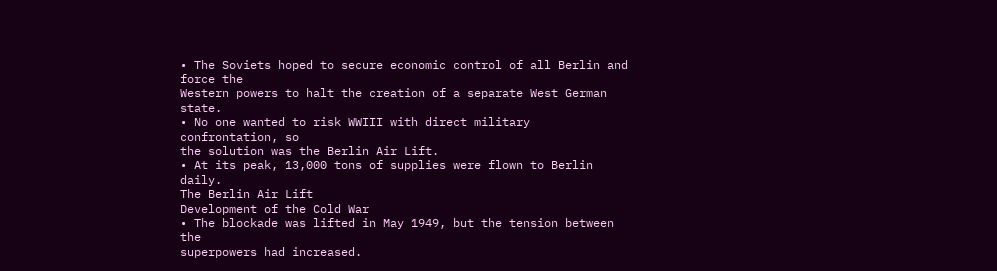• The Soviets hoped to secure economic control of all Berlin and force the
Western powers to halt the creation of a separate West German state.
• No one wanted to risk WWIII with direct military confrontation, so
the solution was the Berlin Air Lift.
• At its peak, 13,000 tons of supplies were flown to Berlin daily.
The Berlin Air Lift
Development of the Cold War
• The blockade was lifted in May 1949, but the tension between the
superpowers had increased.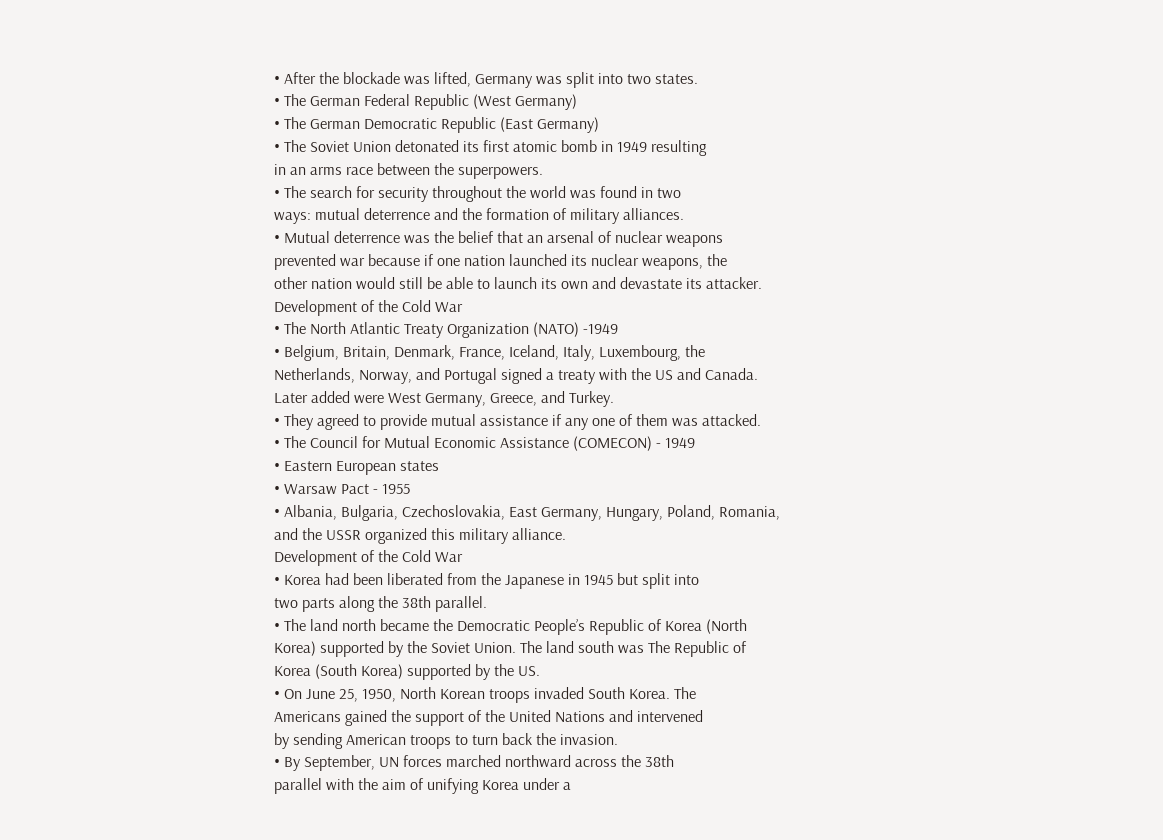• After the blockade was lifted, Germany was split into two states.
• The German Federal Republic (West Germany)
• The German Democratic Republic (East Germany)
• The Soviet Union detonated its first atomic bomb in 1949 resulting
in an arms race between the superpowers.
• The search for security throughout the world was found in two
ways: mutual deterrence and the formation of military alliances.
• Mutual deterrence was the belief that an arsenal of nuclear weapons
prevented war because if one nation launched its nuclear weapons, the
other nation would still be able to launch its own and devastate its attacker.
Development of the Cold War
• The North Atlantic Treaty Organization (NATO) -1949
• Belgium, Britain, Denmark, France, Iceland, Italy, Luxembourg, the
Netherlands, Norway, and Portugal signed a treaty with the US and Canada.
Later added were West Germany, Greece, and Turkey.
• They agreed to provide mutual assistance if any one of them was attacked.
• The Council for Mutual Economic Assistance (COMECON) - 1949
• Eastern European states
• Warsaw Pact - 1955
• Albania, Bulgaria, Czechoslovakia, East Germany, Hungary, Poland, Romania,
and the USSR organized this military alliance.
Development of the Cold War
• Korea had been liberated from the Japanese in 1945 but split into
two parts along the 38th parallel.
• The land north became the Democratic People’s Republic of Korea (North
Korea) supported by the Soviet Union. The land south was The Republic of
Korea (South Korea) supported by the US.
• On June 25, 1950, North Korean troops invaded South Korea. The
Americans gained the support of the United Nations and intervened
by sending American troops to turn back the invasion.
• By September, UN forces marched northward across the 38th
parallel with the aim of unifying Korea under a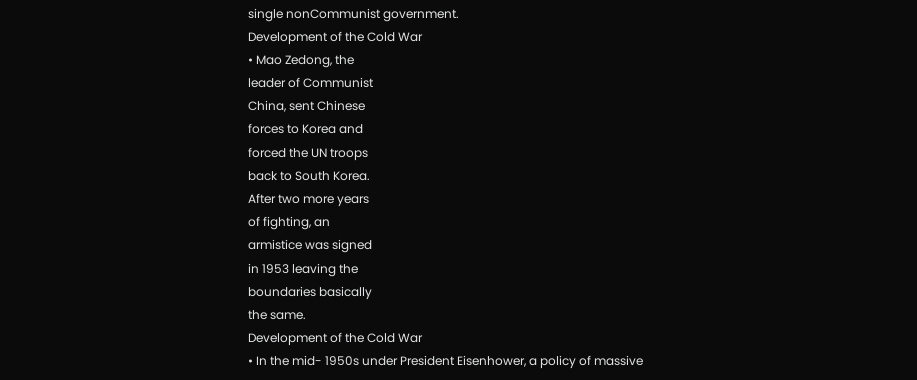single nonCommunist government.
Development of the Cold War
• Mao Zedong, the
leader of Communist
China, sent Chinese
forces to Korea and
forced the UN troops
back to South Korea.
After two more years
of fighting, an
armistice was signed
in 1953 leaving the
boundaries basically
the same.
Development of the Cold War
• In the mid- 1950s under President Eisenhower, a policy of massive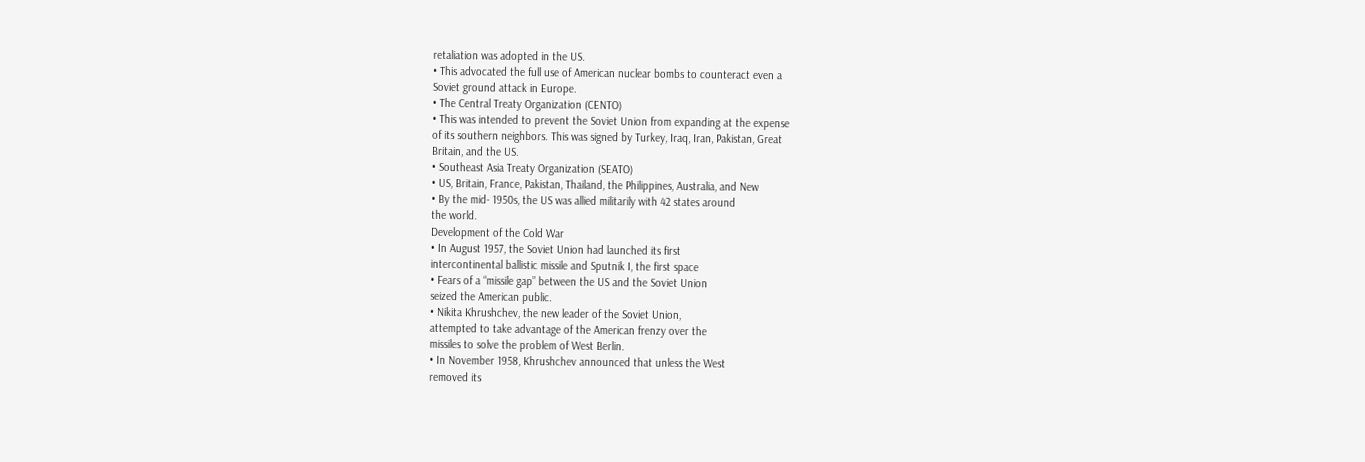retaliation was adopted in the US.
• This advocated the full use of American nuclear bombs to counteract even a
Soviet ground attack in Europe.
• The Central Treaty Organization (CENTO)
• This was intended to prevent the Soviet Union from expanding at the expense
of its southern neighbors. This was signed by Turkey, Iraq, Iran, Pakistan, Great
Britain, and the US.
• Southeast Asia Treaty Organization (SEATO)
• US, Britain, France, Pakistan, Thailand, the Philippines, Australia, and New
• By the mid- 1950s, the US was allied militarily with 42 states around
the world.
Development of the Cold War
• In August 1957, the Soviet Union had launched its first
intercontinental ballistic missile and Sputnik I, the first space
• Fears of a “missile gap” between the US and the Soviet Union
seized the American public.
• Nikita Khrushchev, the new leader of the Soviet Union,
attempted to take advantage of the American frenzy over the
missiles to solve the problem of West Berlin.
• In November 1958, Khrushchev announced that unless the West
removed its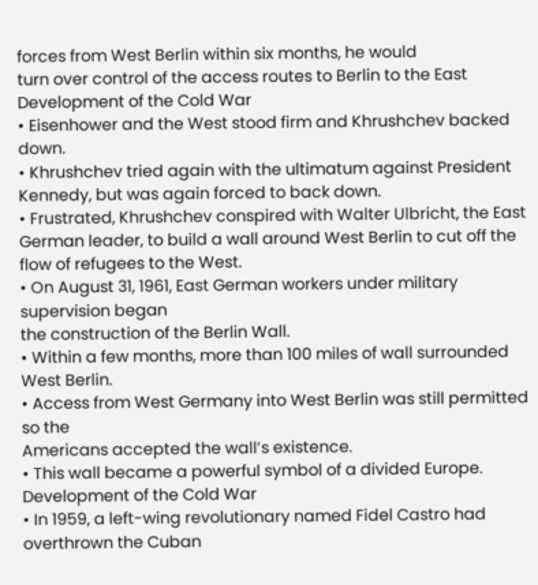forces from West Berlin within six months, he would
turn over control of the access routes to Berlin to the East
Development of the Cold War
• Eisenhower and the West stood firm and Khrushchev backed down.
• Khrushchev tried again with the ultimatum against President
Kennedy, but was again forced to back down.
• Frustrated, Khrushchev conspired with Walter Ulbricht, the East
German leader, to build a wall around West Berlin to cut off the
flow of refugees to the West.
• On August 31, 1961, East German workers under military supervision began
the construction of the Berlin Wall.
• Within a few months, more than 100 miles of wall surrounded West Berlin.
• Access from West Germany into West Berlin was still permitted so the
Americans accepted the wall’s existence.
• This wall became a powerful symbol of a divided Europe.
Development of the Cold War
• In 1959, a left-wing revolutionary named Fidel Castro had
overthrown the Cuban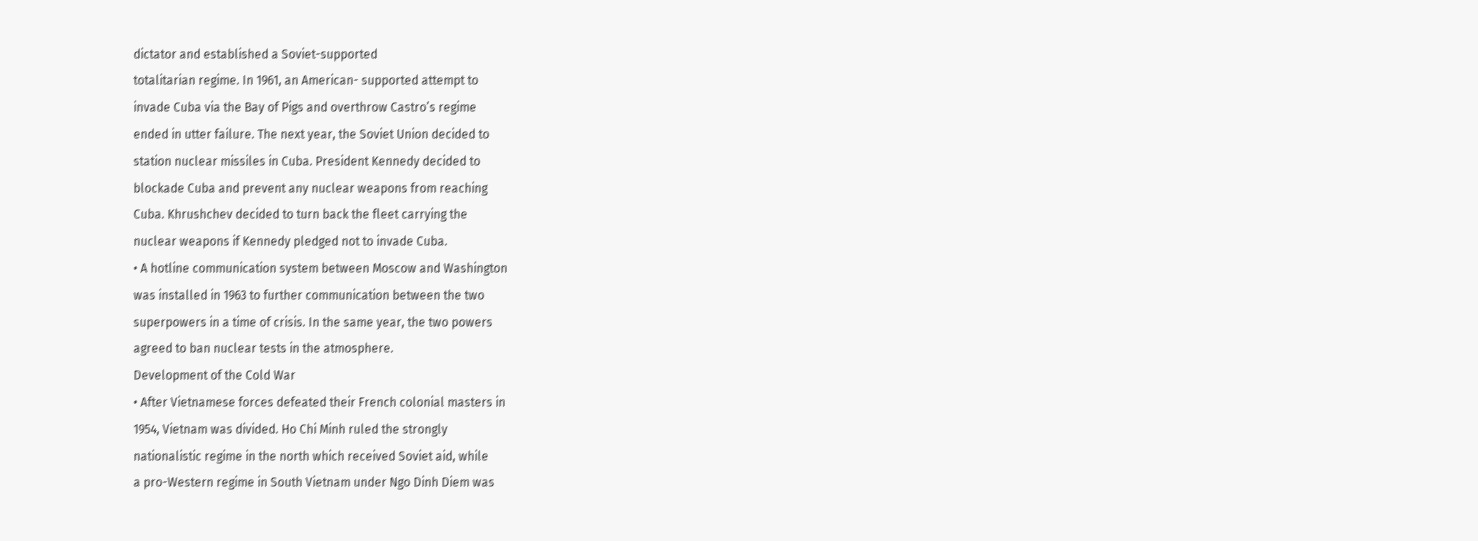dictator and established a Soviet-supported
totalitarian regime. In 1961, an American- supported attempt to
invade Cuba via the Bay of Pigs and overthrow Castro’s regime
ended in utter failure. The next year, the Soviet Union decided to
station nuclear missiles in Cuba. President Kennedy decided to
blockade Cuba and prevent any nuclear weapons from reaching
Cuba. Khrushchev decided to turn back the fleet carrying the
nuclear weapons if Kennedy pledged not to invade Cuba.
• A hotline communication system between Moscow and Washington
was installed in 1963 to further communication between the two
superpowers in a time of crisis. In the same year, the two powers
agreed to ban nuclear tests in the atmosphere.
Development of the Cold War
• After Vietnamese forces defeated their French colonial masters in
1954, Vietnam was divided. Ho Chi Minh ruled the strongly
nationalistic regime in the north which received Soviet aid, while
a pro-Western regime in South Vietnam under Ngo Dinh Diem was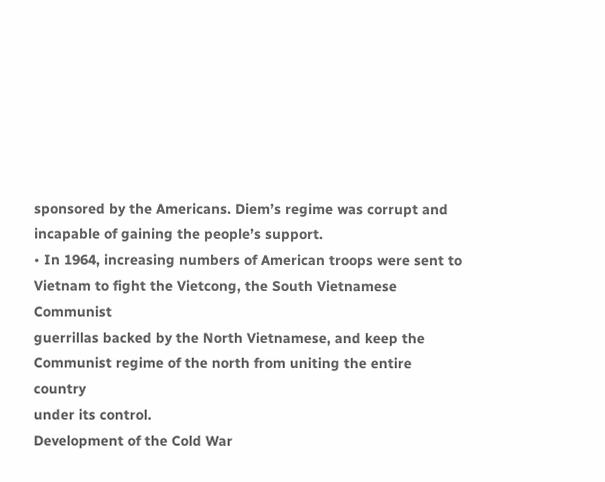sponsored by the Americans. Diem’s regime was corrupt and
incapable of gaining the people’s support.
• In 1964, increasing numbers of American troops were sent to
Vietnam to fight the Vietcong, the South Vietnamese Communist
guerrillas backed by the North Vietnamese, and keep the
Communist regime of the north from uniting the entire country
under its control.
Development of the Cold War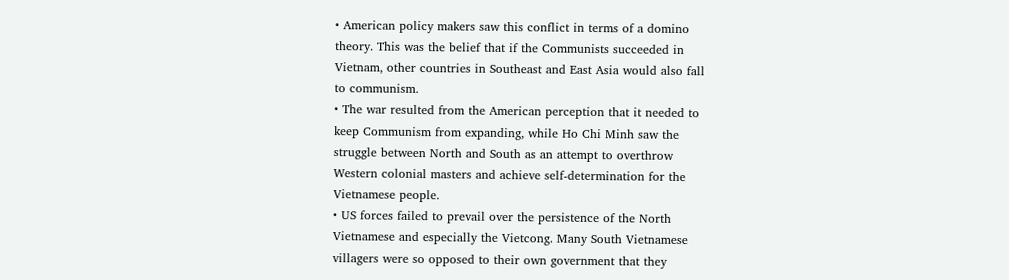• American policy makers saw this conflict in terms of a domino
theory. This was the belief that if the Communists succeeded in
Vietnam, other countries in Southeast and East Asia would also fall
to communism.
• The war resulted from the American perception that it needed to
keep Communism from expanding, while Ho Chi Minh saw the
struggle between North and South as an attempt to overthrow
Western colonial masters and achieve self-determination for the
Vietnamese people.
• US forces failed to prevail over the persistence of the North
Vietnamese and especially the Vietcong. Many South Vietnamese
villagers were so opposed to their own government that they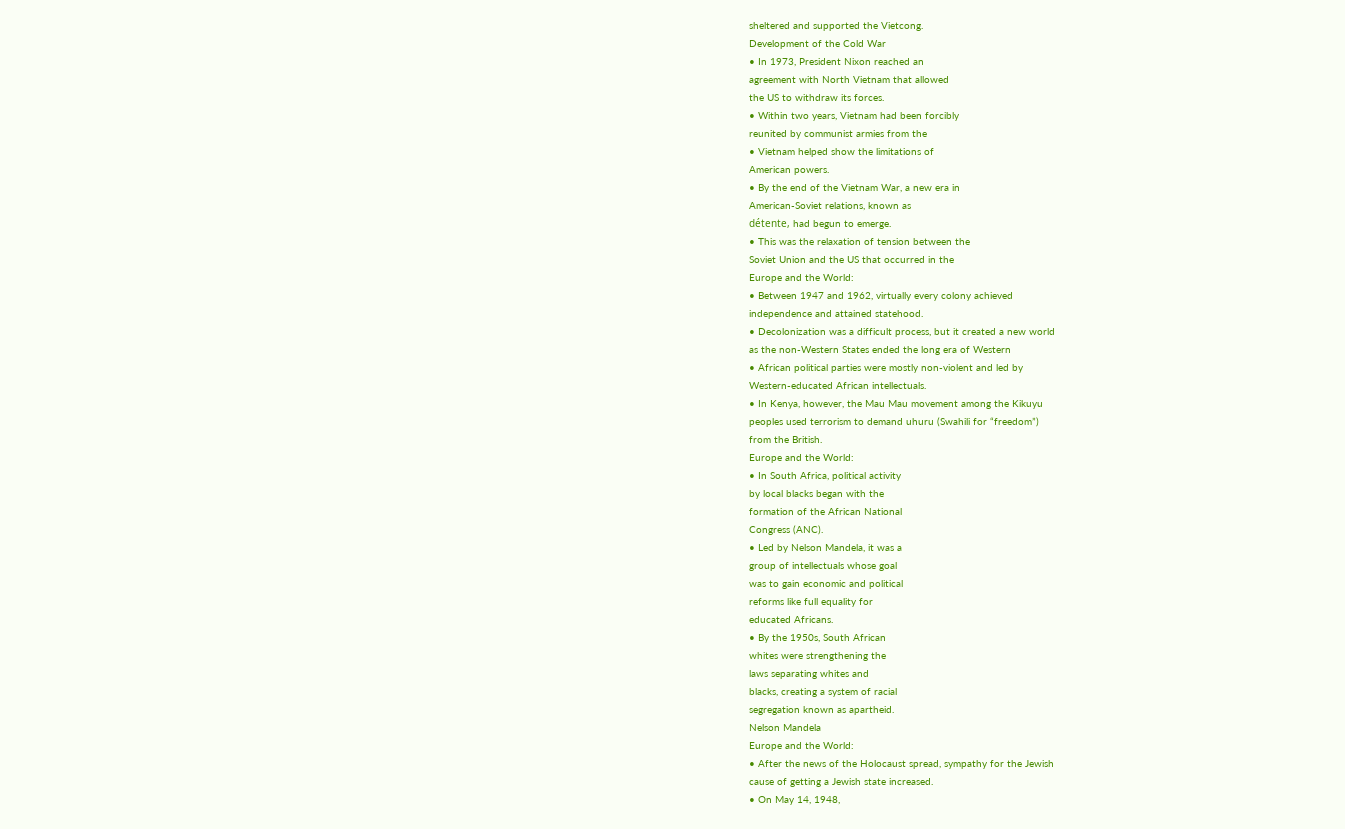sheltered and supported the Vietcong.
Development of the Cold War
• In 1973, President Nixon reached an
agreement with North Vietnam that allowed
the US to withdraw its forces.
• Within two years, Vietnam had been forcibly
reunited by communist armies from the
• Vietnam helped show the limitations of
American powers.
• By the end of the Vietnam War, a new era in
American-Soviet relations, known as
détente, had begun to emerge.
• This was the relaxation of tension between the
Soviet Union and the US that occurred in the
Europe and the World:
• Between 1947 and 1962, virtually every colony achieved
independence and attained statehood.
• Decolonization was a difficult process, but it created a new world
as the non-Western States ended the long era of Western
• African political parties were mostly non-violent and led by
Western-educated African intellectuals.
• In Kenya, however, the Mau Mau movement among the Kikuyu
peoples used terrorism to demand uhuru (Swahili for “freedom”)
from the British.
Europe and the World:
• In South Africa, political activity
by local blacks began with the
formation of the African National
Congress (ANC).
• Led by Nelson Mandela, it was a
group of intellectuals whose goal
was to gain economic and political
reforms like full equality for
educated Africans.
• By the 1950s, South African
whites were strengthening the
laws separating whites and
blacks, creating a system of racial
segregation known as apartheid.
Nelson Mandela
Europe and the World:
• After the news of the Holocaust spread, sympathy for the Jewish
cause of getting a Jewish state increased.
• On May 14, 1948,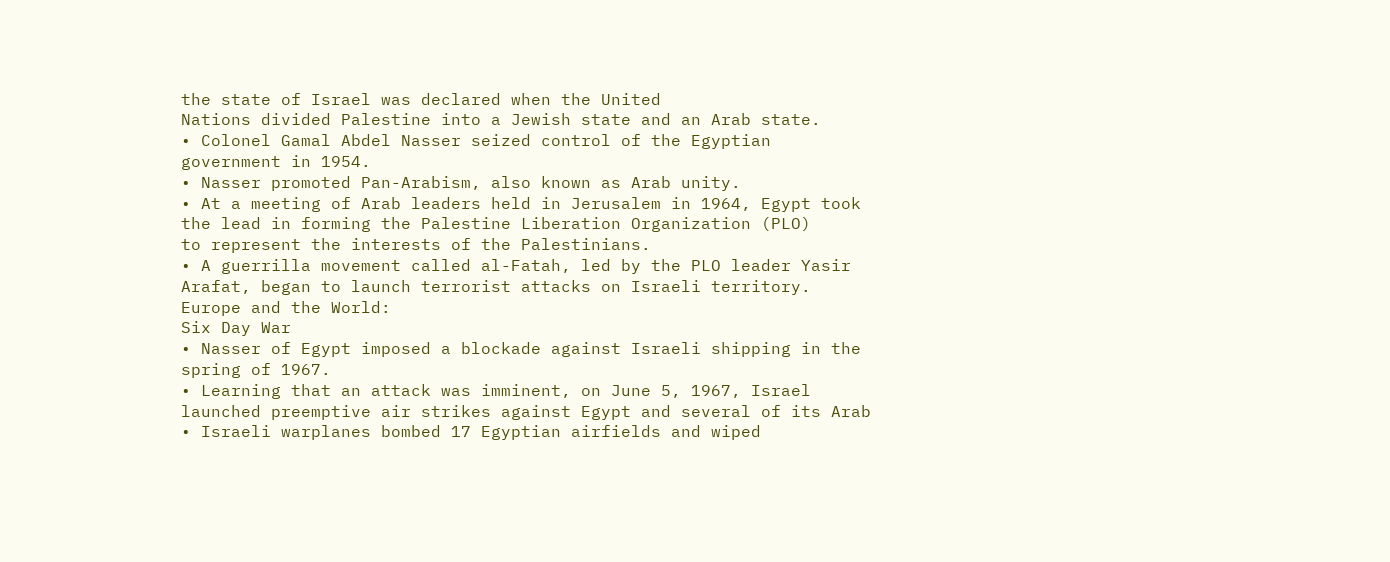the state of Israel was declared when the United
Nations divided Palestine into a Jewish state and an Arab state.
• Colonel Gamal Abdel Nasser seized control of the Egyptian
government in 1954.
• Nasser promoted Pan-Arabism, also known as Arab unity.
• At a meeting of Arab leaders held in Jerusalem in 1964, Egypt took
the lead in forming the Palestine Liberation Organization (PLO)
to represent the interests of the Palestinians.
• A guerrilla movement called al-Fatah, led by the PLO leader Yasir
Arafat, began to launch terrorist attacks on Israeli territory.
Europe and the World:
Six Day War
• Nasser of Egypt imposed a blockade against Israeli shipping in the
spring of 1967.
• Learning that an attack was imminent, on June 5, 1967, Israel
launched preemptive air strikes against Egypt and several of its Arab
• Israeli warplanes bombed 17 Egyptian airfields and wiped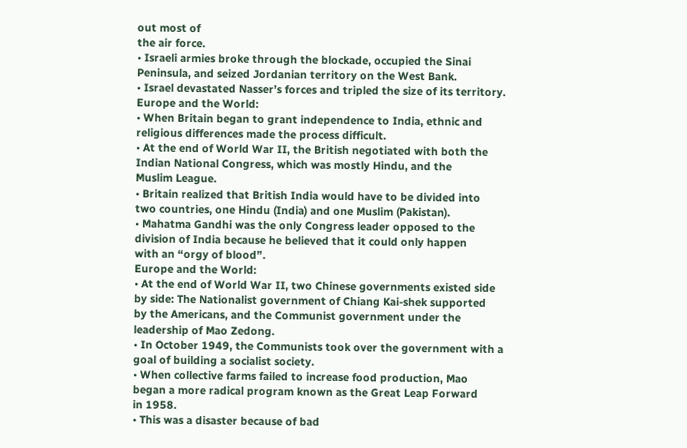out most of
the air force.
• Israeli armies broke through the blockade, occupied the Sinai
Peninsula, and seized Jordanian territory on the West Bank.
• Israel devastated Nasser’s forces and tripled the size of its territory.
Europe and the World:
• When Britain began to grant independence to India, ethnic and
religious differences made the process difficult.
• At the end of World War II, the British negotiated with both the
Indian National Congress, which was mostly Hindu, and the
Muslim League.
• Britain realized that British India would have to be divided into
two countries, one Hindu (India) and one Muslim (Pakistan).
• Mahatma Gandhi was the only Congress leader opposed to the
division of India because he believed that it could only happen
with an “orgy of blood”.
Europe and the World:
• At the end of World War II, two Chinese governments existed side
by side: The Nationalist government of Chiang Kai-shek supported
by the Americans, and the Communist government under the
leadership of Mao Zedong.
• In October 1949, the Communists took over the government with a
goal of building a socialist society.
• When collective farms failed to increase food production, Mao
began a more radical program known as the Great Leap Forward
in 1958.
• This was a disaster because of bad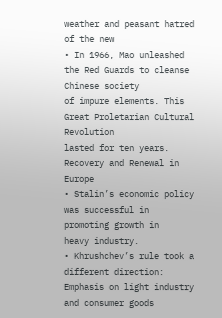weather and peasant hatred of the new
• In 1966, Mao unleashed the Red Guards to cleanse Chinese society
of impure elements. This Great Proletarian Cultural Revolution
lasted for ten years.
Recovery and Renewal in Europe
• Stalin’s economic policy was successful in promoting growth in
heavy industry.
• Khrushchev’s rule took a different direction:
Emphasis on light industry and consumer goods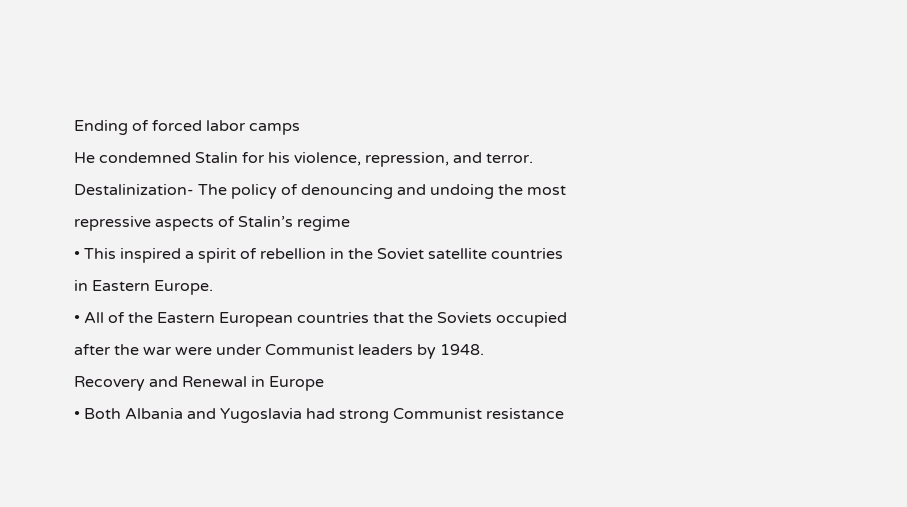Ending of forced labor camps
He condemned Stalin for his violence, repression, and terror.
Destalinization- The policy of denouncing and undoing the most
repressive aspects of Stalin’s regime
• This inspired a spirit of rebellion in the Soviet satellite countries
in Eastern Europe.
• All of the Eastern European countries that the Soviets occupied
after the war were under Communist leaders by 1948.
Recovery and Renewal in Europe
• Both Albania and Yugoslavia had strong Communist resistance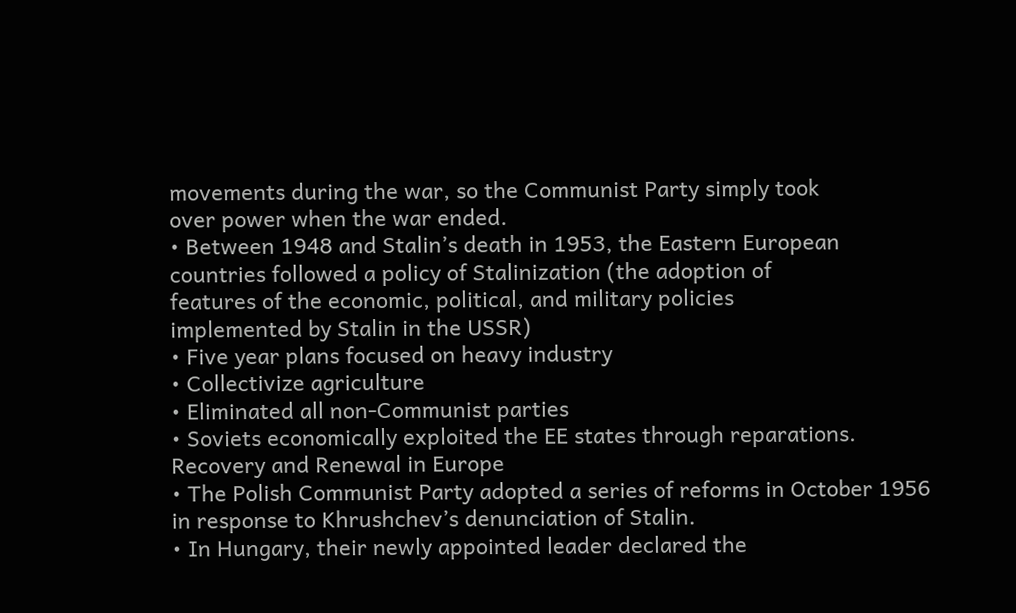movements during the war, so the Communist Party simply took
over power when the war ended.
• Between 1948 and Stalin’s death in 1953, the Eastern European
countries followed a policy of Stalinization (the adoption of
features of the economic, political, and military policies
implemented by Stalin in the USSR)
• Five year plans focused on heavy industry
• Collectivize agriculture
• Eliminated all non-Communist parties
• Soviets economically exploited the EE states through reparations.
Recovery and Renewal in Europe
• The Polish Communist Party adopted a series of reforms in October 1956
in response to Khrushchev’s denunciation of Stalin.
• In Hungary, their newly appointed leader declared the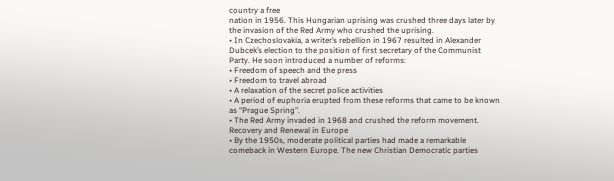country a free
nation in 1956. This Hungarian uprising was crushed three days later by
the invasion of the Red Army who crushed the uprising.
• In Czechoslovakia, a writer’s rebellion in 1967 resulted in Alexander
Dubcek’s election to the position of first secretary of the Communist
Party. He soon introduced a number of reforms:
• Freedom of speech and the press
• Freedom to travel abroad
• A relaxation of the secret police activities
• A period of euphoria erupted from these reforms that came to be known
as “Prague Spring”.
• The Red Army invaded in 1968 and crushed the reform movement.
Recovery and Renewal in Europe
• By the 1950s, moderate political parties had made a remarkable
comeback in Western Europe. The new Christian Democratic parties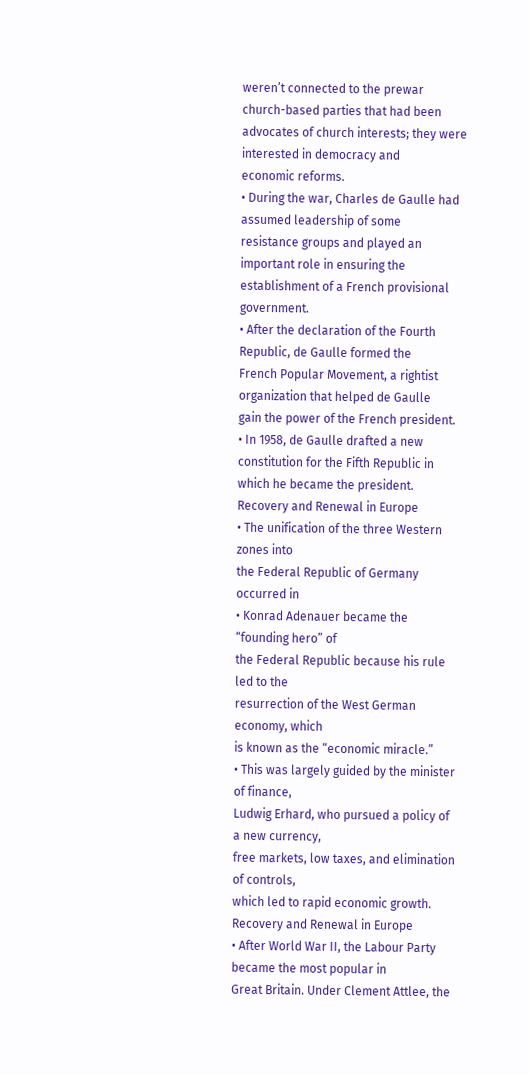weren’t connected to the prewar church-based parties that had been
advocates of church interests; they were interested in democracy and
economic reforms.
• During the war, Charles de Gaulle had assumed leadership of some
resistance groups and played an important role in ensuring the
establishment of a French provisional government.
• After the declaration of the Fourth Republic, de Gaulle formed the
French Popular Movement, a rightist organization that helped de Gaulle
gain the power of the French president.
• In 1958, de Gaulle drafted a new constitution for the Fifth Republic in
which he became the president.
Recovery and Renewal in Europe
• The unification of the three Western zones into
the Federal Republic of Germany occurred in
• Konrad Adenauer became the “founding hero” of
the Federal Republic because his rule led to the
resurrection of the West German economy, which
is known as the “economic miracle.”
• This was largely guided by the minister of finance,
Ludwig Erhard, who pursued a policy of a new currency,
free markets, low taxes, and elimination of controls,
which led to rapid economic growth.
Recovery and Renewal in Europe
• After World War II, the Labour Party became the most popular in
Great Britain. Under Clement Attlee, the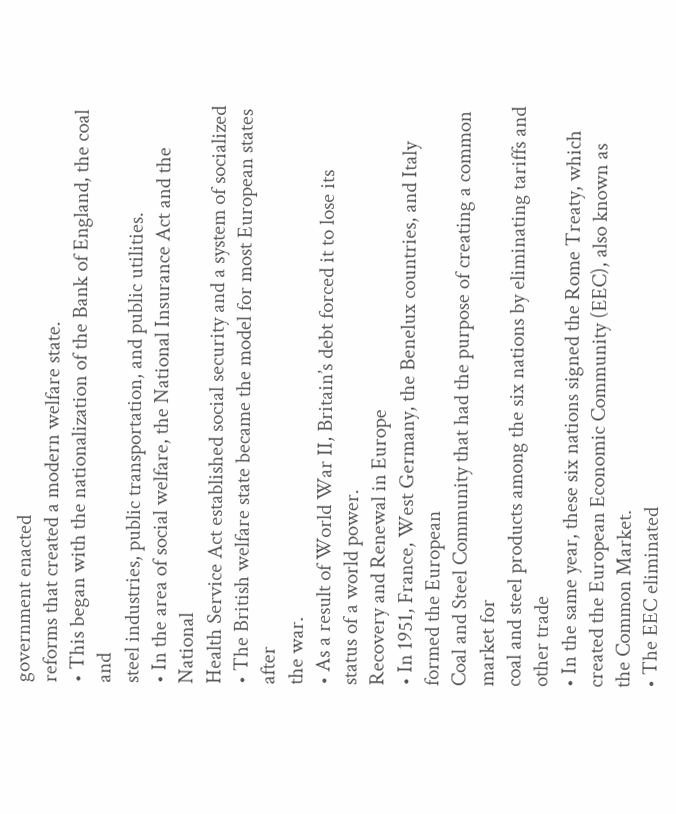government enacted
reforms that created a modern welfare state.
• This began with the nationalization of the Bank of England, the coal and
steel industries, public transportation, and public utilities.
• In the area of social welfare, the National Insurance Act and the National
Health Service Act established social security and a system of socialized
• The British welfare state became the model for most European states after
the war.
• As a result of World War II, Britain’s debt forced it to lose its
status of a world power.
Recovery and Renewal in Europe
• In 1951, France, West Germany, the Benelux countries, and Italy formed the European
Coal and Steel Community that had the purpose of creating a common market for
coal and steel products among the six nations by eliminating tariffs and other trade
• In the same year, these six nations signed the Rome Treaty, which
created the European Economic Community (EEC), also known as
the Common Market.
• The EEC eliminated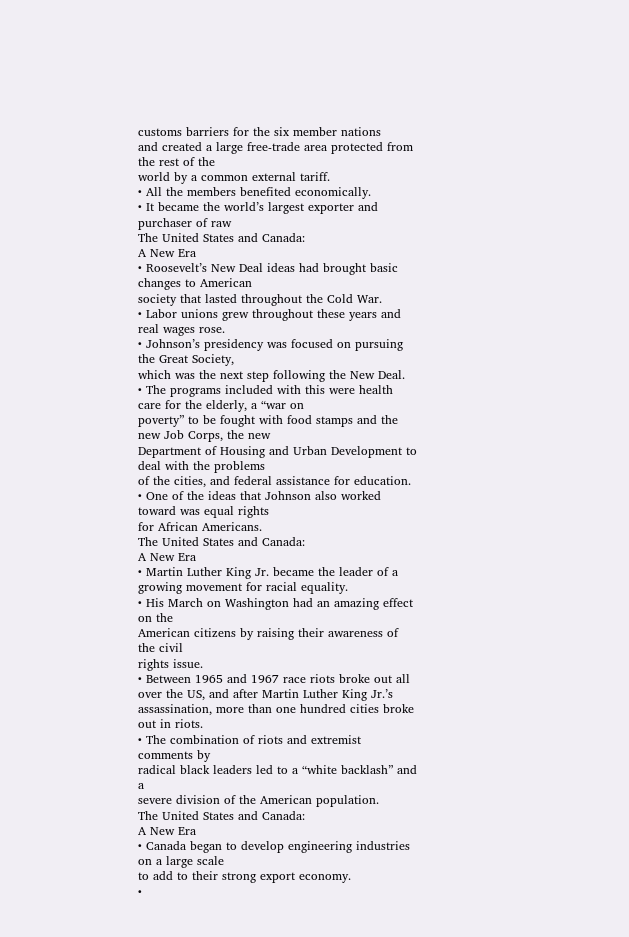customs barriers for the six member nations
and created a large free-trade area protected from the rest of the
world by a common external tariff.
• All the members benefited economically.
• It became the world’s largest exporter and purchaser of raw
The United States and Canada:
A New Era
• Roosevelt’s New Deal ideas had brought basic changes to American
society that lasted throughout the Cold War.
• Labor unions grew throughout these years and real wages rose.
• Johnson’s presidency was focused on pursuing the Great Society,
which was the next step following the New Deal.
• The programs included with this were health care for the elderly, a “war on
poverty” to be fought with food stamps and the new Job Corps, the new
Department of Housing and Urban Development to deal with the problems
of the cities, and federal assistance for education.
• One of the ideas that Johnson also worked toward was equal rights
for African Americans.
The United States and Canada:
A New Era
• Martin Luther King Jr. became the leader of a
growing movement for racial equality.
• His March on Washington had an amazing effect on the
American citizens by raising their awareness of the civil
rights issue.
• Between 1965 and 1967 race riots broke out all
over the US, and after Martin Luther King Jr.’s
assassination, more than one hundred cities broke
out in riots.
• The combination of riots and extremist comments by
radical black leaders led to a “white backlash” and a
severe division of the American population.
The United States and Canada:
A New Era
• Canada began to develop engineering industries on a large scale
to add to their strong export economy.
•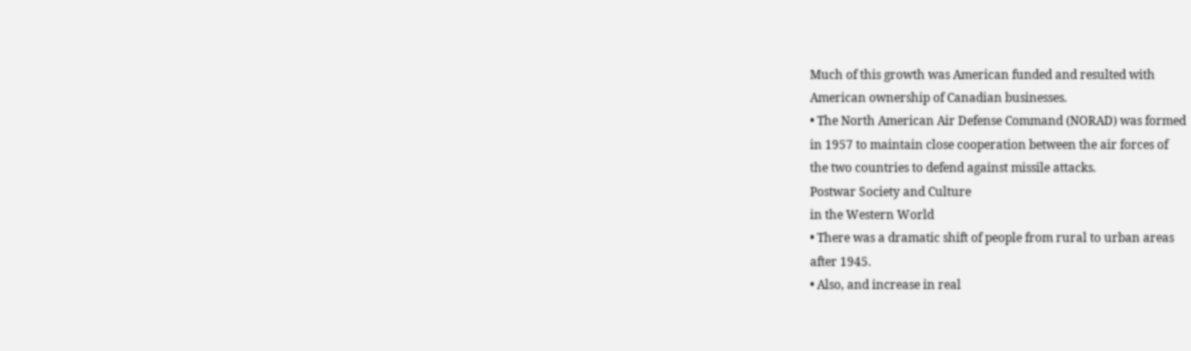Much of this growth was American funded and resulted with
American ownership of Canadian businesses.
• The North American Air Defense Command (NORAD) was formed
in 1957 to maintain close cooperation between the air forces of
the two countries to defend against missile attacks.
Postwar Society and Culture
in the Western World
• There was a dramatic shift of people from rural to urban areas
after 1945.
• Also, and increase in real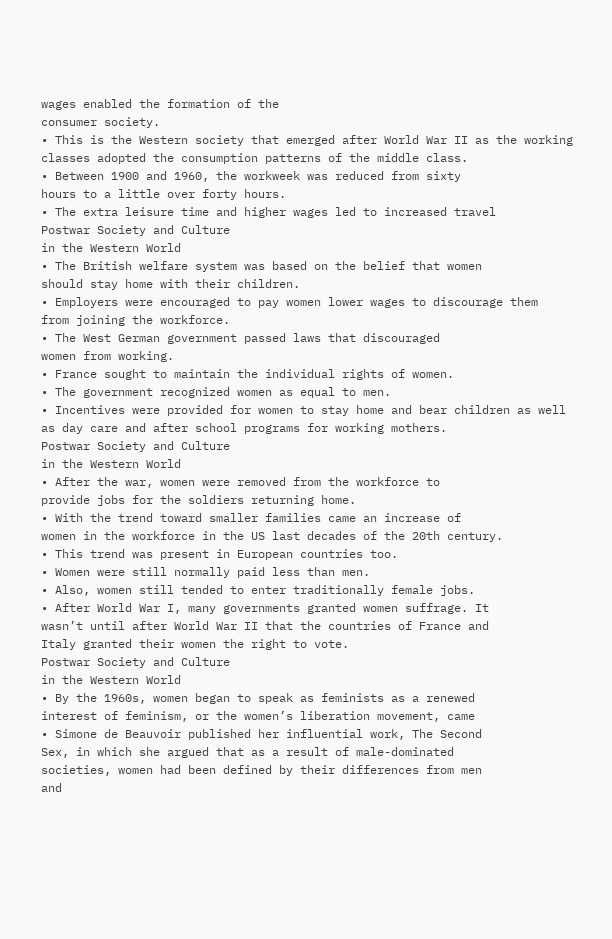wages enabled the formation of the
consumer society.
• This is the Western society that emerged after World War II as the working
classes adopted the consumption patterns of the middle class.
• Between 1900 and 1960, the workweek was reduced from sixty
hours to a little over forty hours.
• The extra leisure time and higher wages led to increased travel
Postwar Society and Culture
in the Western World
• The British welfare system was based on the belief that women
should stay home with their children.
• Employers were encouraged to pay women lower wages to discourage them
from joining the workforce.
• The West German government passed laws that discouraged
women from working.
• France sought to maintain the individual rights of women.
• The government recognized women as equal to men.
• Incentives were provided for women to stay home and bear children as well
as day care and after school programs for working mothers.
Postwar Society and Culture
in the Western World
• After the war, women were removed from the workforce to
provide jobs for the soldiers returning home.
• With the trend toward smaller families came an increase of
women in the workforce in the US last decades of the 20th century.
• This trend was present in European countries too.
• Women were still normally paid less than men.
• Also, women still tended to enter traditionally female jobs.
• After World War I, many governments granted women suffrage. It
wasn’t until after World War II that the countries of France and
Italy granted their women the right to vote.
Postwar Society and Culture
in the Western World
• By the 1960s, women began to speak as feminists as a renewed
interest of feminism, or the women’s liberation movement, came
• Simone de Beauvoir published her influential work, The Second
Sex, in which she argued that as a result of male-dominated
societies, women had been defined by their differences from men
and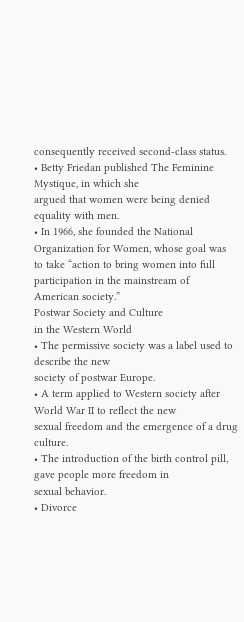consequently received second-class status.
• Betty Friedan published The Feminine Mystique, in which she
argued that women were being denied equality with men.
• In 1966, she founded the National Organization for Women, whose goal was
to take “action to bring women into full participation in the mainstream of
American society.”
Postwar Society and Culture
in the Western World
• The permissive society was a label used to describe the new
society of postwar Europe.
• A term applied to Western society after World War II to reflect the new
sexual freedom and the emergence of a drug culture.
• The introduction of the birth control pill, gave people more freedom in
sexual behavior.
• Divorce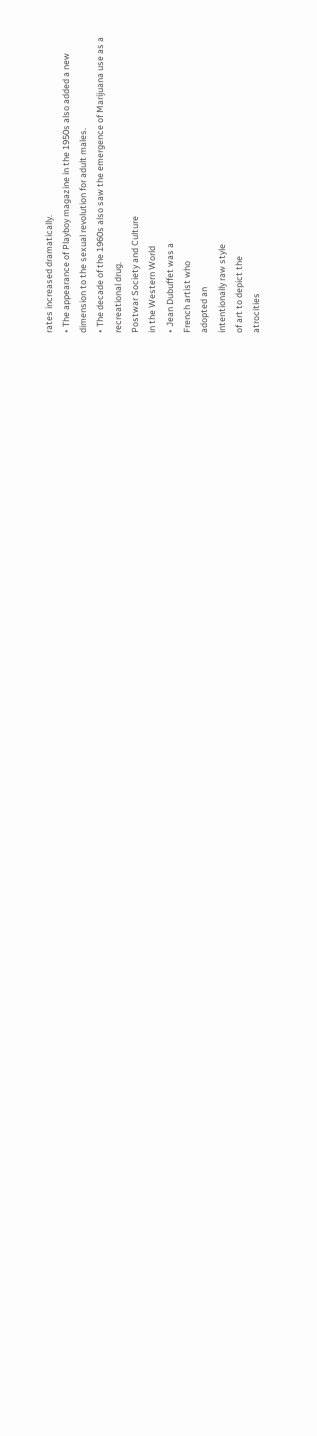rates increased dramatically.
• The appearance of Playboy magazine in the 1950s also added a new
dimension to the sexual revolution for adult males.
• The decade of the 1960s also saw the emergence of Marijuana use as a
recreational drug.
Postwar Society and Culture
in the Western World
• Jean Dubuffet was a
French artist who
adopted an
intentionally raw style
of art to depict the
atrocities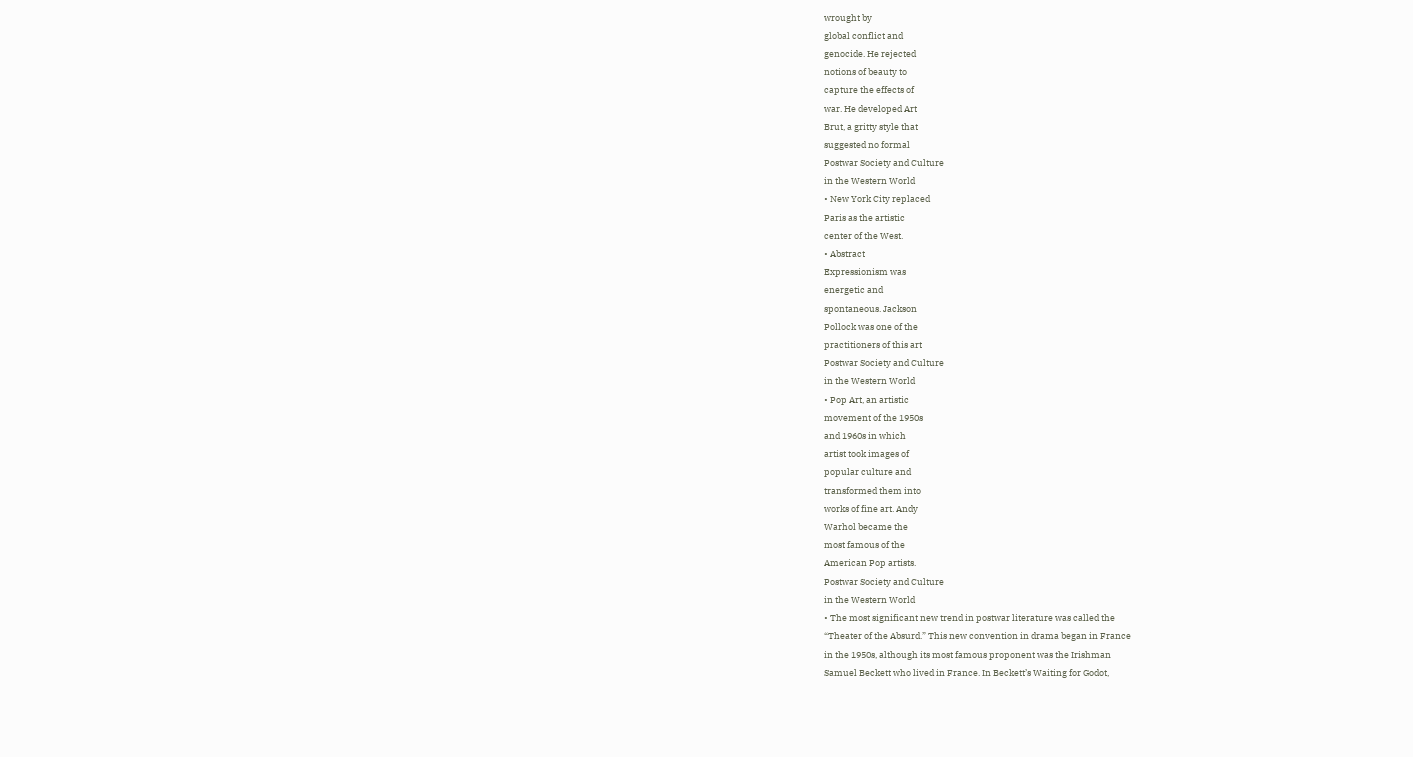wrought by
global conflict and
genocide. He rejected
notions of beauty to
capture the effects of
war. He developed Art
Brut, a gritty style that
suggested no formal
Postwar Society and Culture
in the Western World
• New York City replaced
Paris as the artistic
center of the West.
• Abstract
Expressionism was
energetic and
spontaneous. Jackson
Pollock was one of the
practitioners of this art
Postwar Society and Culture
in the Western World
• Pop Art, an artistic
movement of the 1950s
and 1960s in which
artist took images of
popular culture and
transformed them into
works of fine art. Andy
Warhol became the
most famous of the
American Pop artists.
Postwar Society and Culture
in the Western World
• The most significant new trend in postwar literature was called the
“Theater of the Absurd.” This new convention in drama began in France
in the 1950s, although its most famous proponent was the Irishman
Samuel Beckett who lived in France. In Beckett’s Waiting for Godot,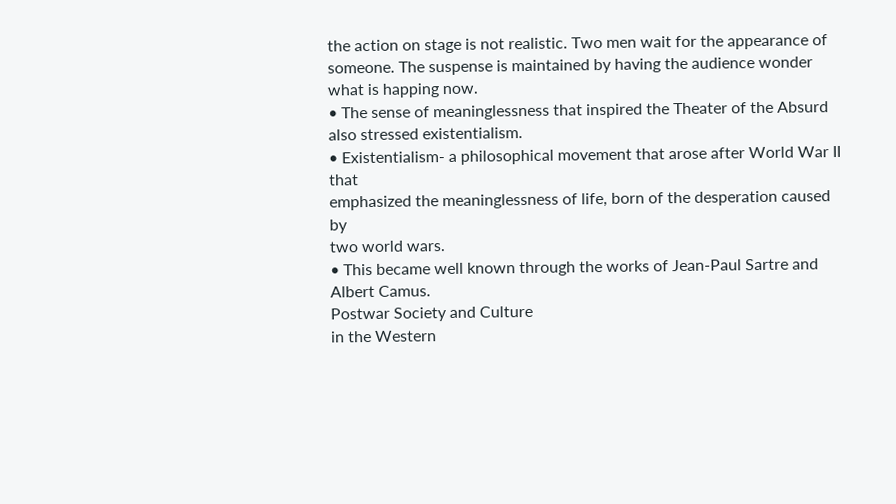the action on stage is not realistic. Two men wait for the appearance of
someone. The suspense is maintained by having the audience wonder
what is happing now.
• The sense of meaninglessness that inspired the Theater of the Absurd
also stressed existentialism.
• Existentialism- a philosophical movement that arose after World War II that
emphasized the meaninglessness of life, born of the desperation caused by
two world wars.
• This became well known through the works of Jean-Paul Sartre and
Albert Camus.
Postwar Society and Culture
in the Western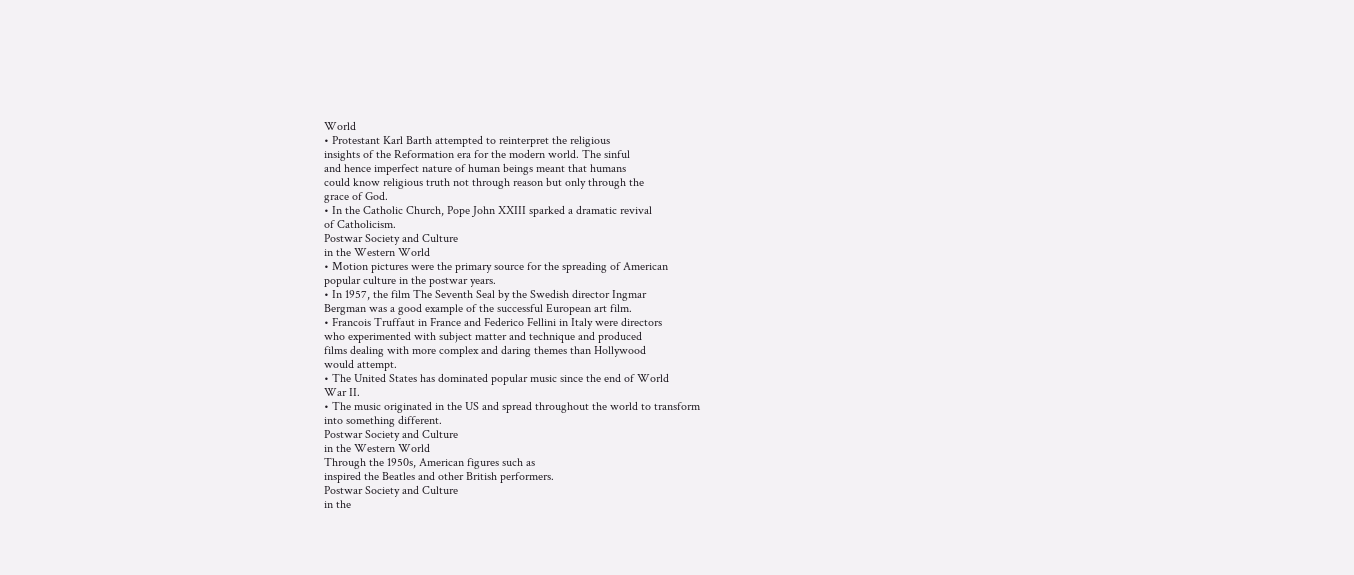World
• Protestant Karl Barth attempted to reinterpret the religious
insights of the Reformation era for the modern world. The sinful
and hence imperfect nature of human beings meant that humans
could know religious truth not through reason but only through the
grace of God.
• In the Catholic Church, Pope John XXIII sparked a dramatic revival
of Catholicism.
Postwar Society and Culture
in the Western World
• Motion pictures were the primary source for the spreading of American
popular culture in the postwar years.
• In 1957, the film The Seventh Seal by the Swedish director Ingmar
Bergman was a good example of the successful European art film.
• Francois Truffaut in France and Federico Fellini in Italy were directors
who experimented with subject matter and technique and produced
films dealing with more complex and daring themes than Hollywood
would attempt.
• The United States has dominated popular music since the end of World
War II.
• The music originated in the US and spread throughout the world to transform
into something different.
Postwar Society and Culture
in the Western World
Through the 1950s, American figures such as
inspired the Beatles and other British performers.
Postwar Society and Culture
in the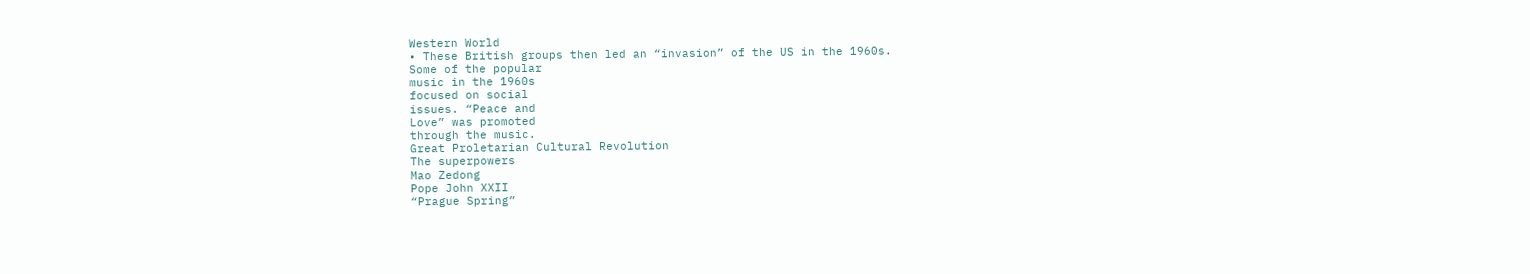Western World
• These British groups then led an “invasion” of the US in the 1960s.
Some of the popular
music in the 1960s
focused on social
issues. “Peace and
Love” was promoted
through the music.
Great Proletarian Cultural Revolution
The superpowers
Mao Zedong
Pope John XXII
“Prague Spring”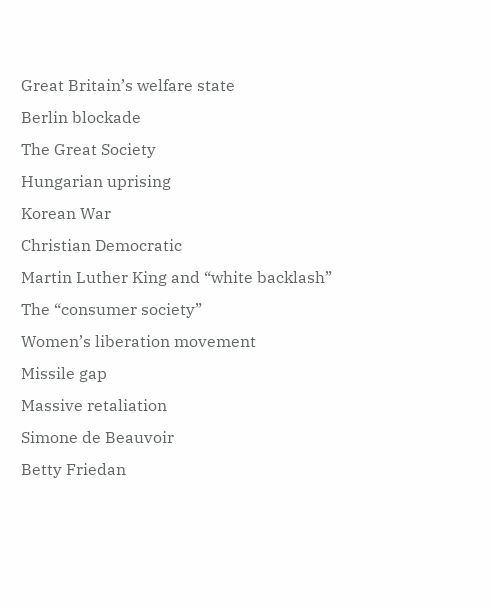Great Britain’s welfare state
Berlin blockade
The Great Society
Hungarian uprising
Korean War
Christian Democratic
Martin Luther King and “white backlash”
The “consumer society”
Women’s liberation movement
Missile gap
Massive retaliation
Simone de Beauvoir
Betty Friedan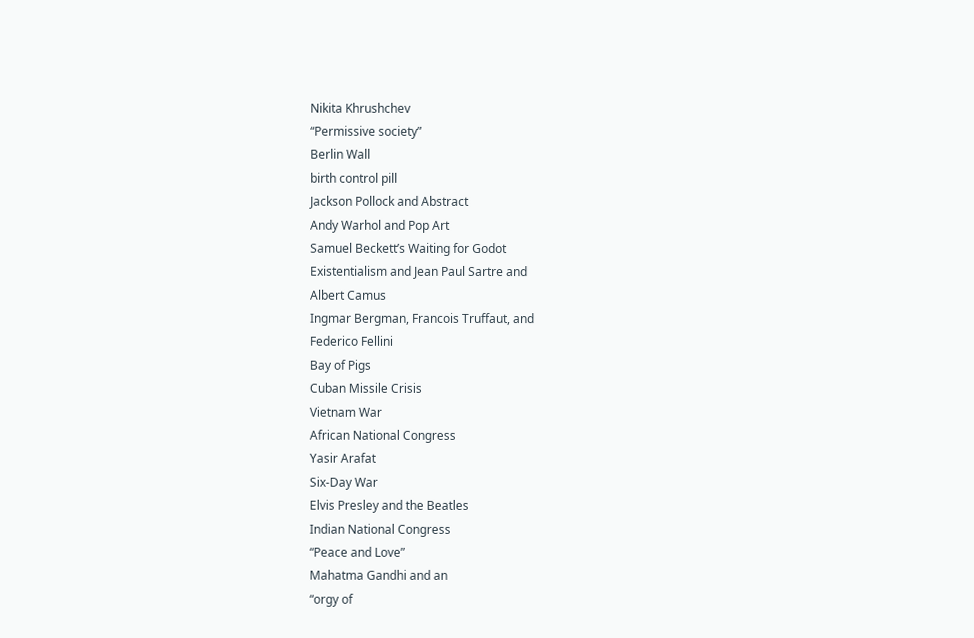Nikita Khrushchev
“Permissive society”
Berlin Wall
birth control pill
Jackson Pollock and Abstract
Andy Warhol and Pop Art
Samuel Beckett’s Waiting for Godot
Existentialism and Jean Paul Sartre and
Albert Camus
Ingmar Bergman, Francois Truffaut, and
Federico Fellini
Bay of Pigs
Cuban Missile Crisis
Vietnam War
African National Congress
Yasir Arafat
Six-Day War
Elvis Presley and the Beatles
Indian National Congress
“Peace and Love”
Mahatma Gandhi and an
“orgy of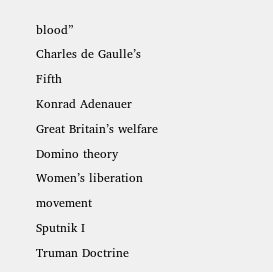blood”
Charles de Gaulle’s Fifth
Konrad Adenauer
Great Britain’s welfare
Domino theory
Women’s liberation movement
Sputnik I
Truman Doctrine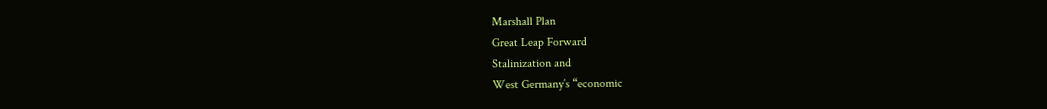Marshall Plan
Great Leap Forward
Stalinization and
West Germany’s “economic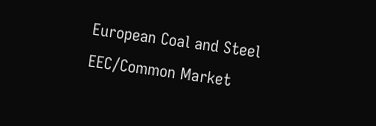European Coal and Steel
EEC/Common Market